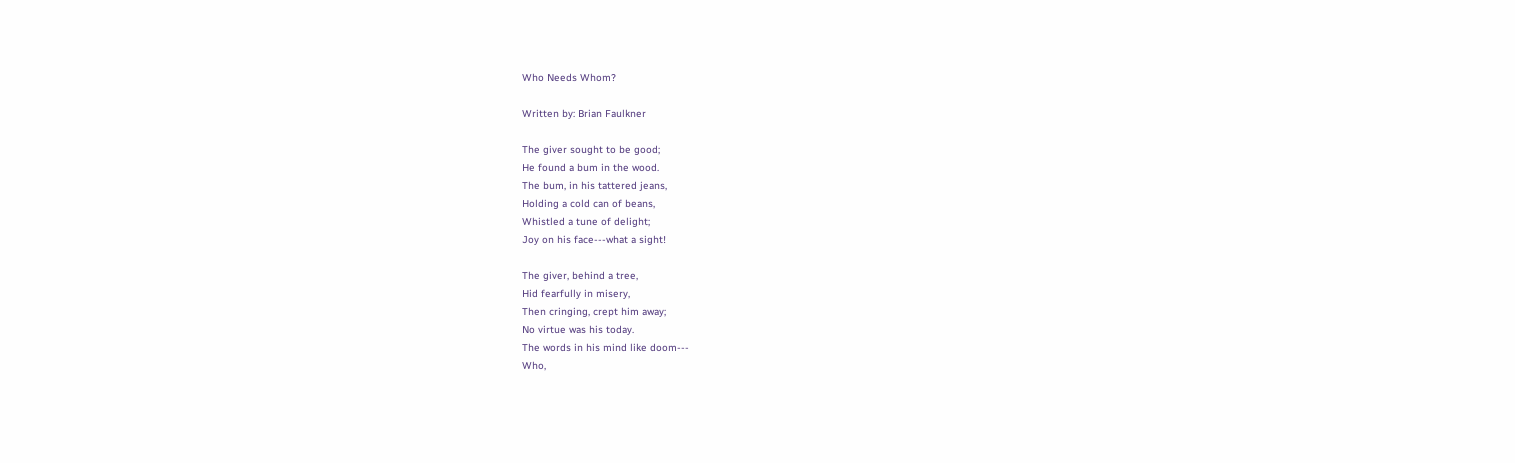Who Needs Whom?

Written by: Brian Faulkner

The giver sought to be good;
He found a bum in the wood.
The bum, in his tattered jeans,
Holding a cold can of beans,
Whistled a tune of delight;
Joy on his face---what a sight!

The giver, behind a tree,
Hid fearfully in misery,
Then cringing, crept him away;
No virtue was his today.
The words in his mind like doom---
Who,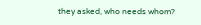they asked, who needs whom?